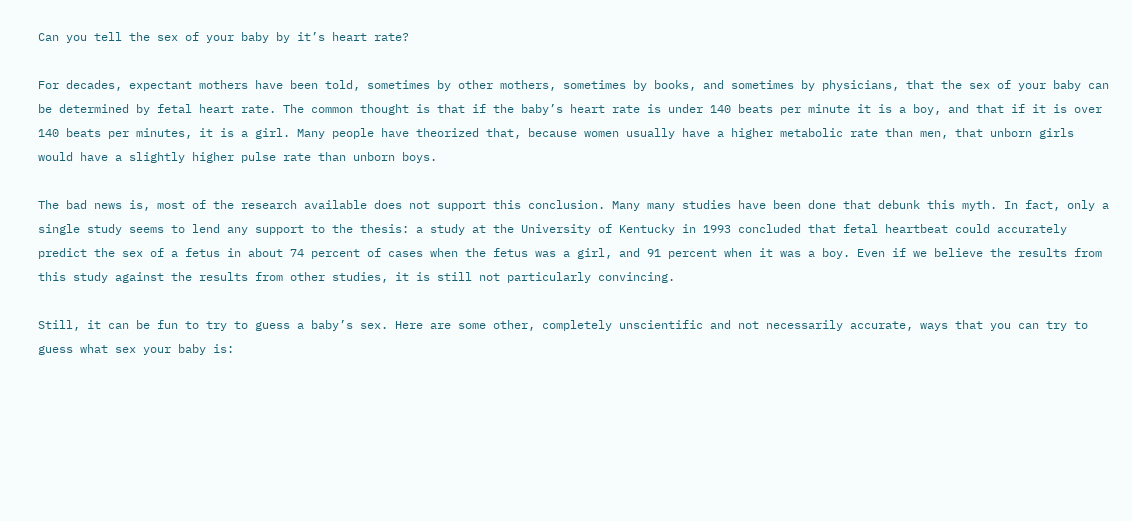Can you tell the sex of your baby by it’s heart rate?

For decades, expectant mothers have been told, sometimes by other mothers, sometimes by books, and sometimes by physicians, that the sex of your baby can be determined by fetal heart rate. The common thought is that if the baby’s heart rate is under 140 beats per minute it is a boy, and that if it is over 140 beats per minutes, it is a girl. Many people have theorized that, because women usually have a higher metabolic rate than men, that unborn girls would have a slightly higher pulse rate than unborn boys.

The bad news is, most of the research available does not support this conclusion. Many many studies have been done that debunk this myth. In fact, only a single study seems to lend any support to the thesis: a study at the University of Kentucky in 1993 concluded that fetal heartbeat could accurately predict the sex of a fetus in about 74 percent of cases when the fetus was a girl, and 91 percent when it was a boy. Even if we believe the results from this study against the results from other studies, it is still not particularly convincing.

Still, it can be fun to try to guess a baby’s sex. Here are some other, completely unscientific and not necessarily accurate, ways that you can try to guess what sex your baby is: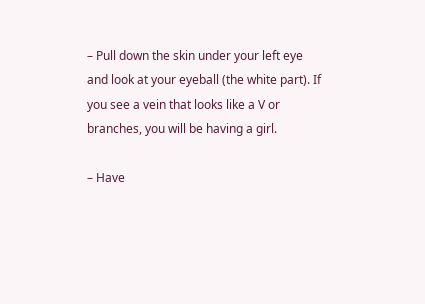– Pull down the skin under your left eye and look at your eyeball (the white part). If you see a vein that looks like a V or branches, you will be having a girl.

– Have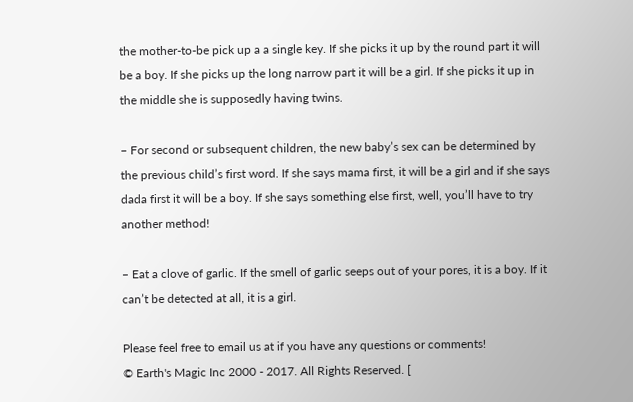the mother-to-be pick up a a single key. If she picks it up by the round part it will be a boy. If she picks up the long narrow part it will be a girl. If she picks it up in the middle she is supposedly having twins.

– For second or subsequent children, the new baby’s sex can be determined by the previous child’s first word. If she says mama first, it will be a girl and if she says dada first it will be a boy. If she says something else first, well, you’ll have to try another method!

– Eat a clove of garlic. If the smell of garlic seeps out of your pores, it is a boy. If it can’t be detected at all, it is a girl.

Please feel free to email us at if you have any questions or comments!
© Earth's Magic Inc 2000 - 2017. All Rights Reserved. [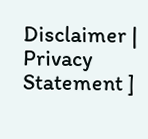Disclaimer | Privacy Statement ]